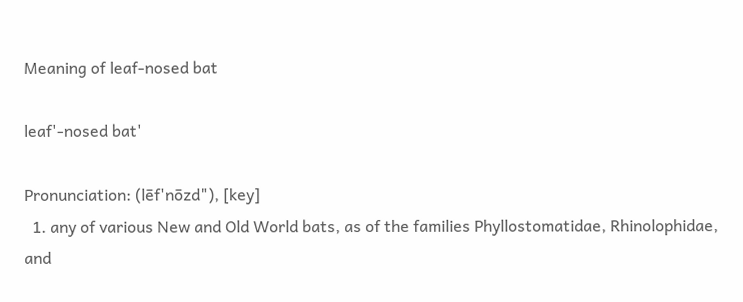Meaning of leaf-nosed bat

leaf'-nosed bat'

Pronunciation: (lēf'nōzd"), [key]
  1. any of various New and Old World bats, as of the families Phyllostomatidae, Rhinolophidae, and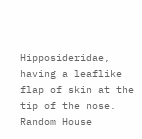Hipposideridae, having a leaflike flap of skin at the tip of the nose.
Random House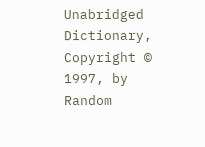Unabridged Dictionary, Copyright © 1997, by Random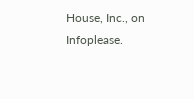House, Inc., on Infoplease.